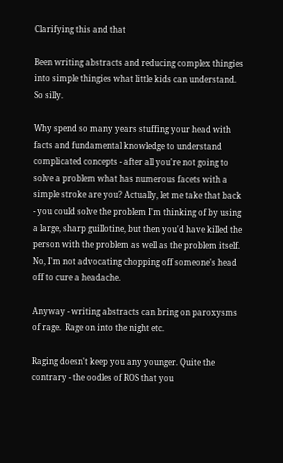Clarifying this and that

Been writing abstracts and reducing complex thingies into simple thingies what little kids can understand. So silly.

Why spend so many years stuffing your head with facts and fundamental knowledge to understand complicated concepts - after all you're not going to solve a problem what has numerous facets with a simple stroke are you? Actually, let me take that back - you could solve the problem I'm thinking of by using a large, sharp guillotine, but then you'd have killed the person with the problem as well as the problem itself.  No, I'm not advocating chopping off someone's head off to cure a headache.

Anyway - writing abstracts can bring on paroxysms of rage.  Rage on into the night etc.

Raging doesn't keep you any younger. Quite the contrary - the oodles of ROS that you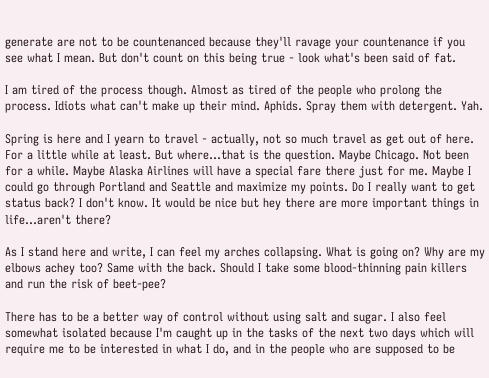generate are not to be countenanced because they'll ravage your countenance if you see what I mean. But don't count on this being true - look what's been said of fat.

I am tired of the process though. Almost as tired of the people who prolong the process. Idiots what can't make up their mind. Aphids. Spray them with detergent. Yah.

Spring is here and I yearn to travel - actually, not so much travel as get out of here. For a little while at least. But where...that is the question. Maybe Chicago. Not been for a while. Maybe Alaska Airlines will have a special fare there just for me. Maybe I could go through Portland and Seattle and maximize my points. Do I really want to get status back? I don't know. It would be nice but hey there are more important things in life...aren't there?

As I stand here and write, I can feel my arches collapsing. What is going on? Why are my elbows achey too? Same with the back. Should I take some blood-thinning pain killers and run the risk of beet-pee?

There has to be a better way of control without using salt and sugar. I also feel somewhat isolated because I'm caught up in the tasks of the next two days which will require me to be interested in what I do, and in the people who are supposed to be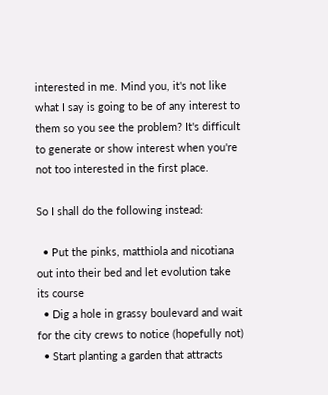interested in me. Mind you, it's not like what I say is going to be of any interest to them so you see the problem? It's difficult to generate or show interest when you're not too interested in the first place.

So I shall do the following instead:

  • Put the pinks, matthiola and nicotiana out into their bed and let evolution take its course
  • Dig a hole in grassy boulevard and wait for the city crews to notice (hopefully not)
  • Start planting a garden that attracts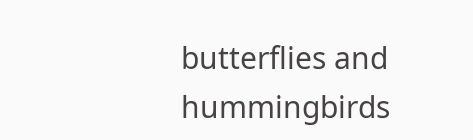butterflies and hummingbirds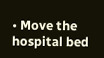• Move the hospital bed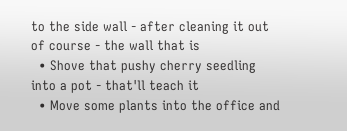to the side wall - after cleaning it out of course - the wall that is
  • Shove that pushy cherry seedling into a pot - that'll teach it
  • Move some plants into the office and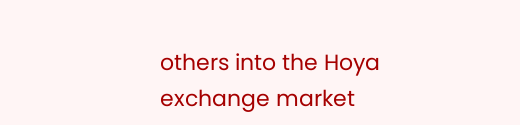others into the Hoya exchange market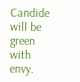Candide will be green with envy.